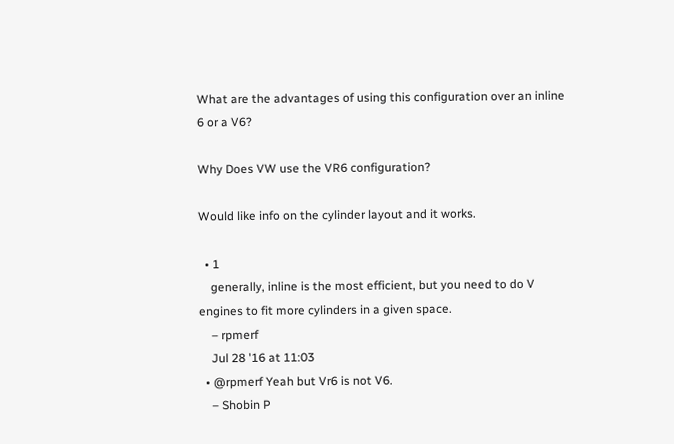What are the advantages of using this configuration over an inline 6 or a V6?

Why Does VW use the VR6 configuration?

Would like info on the cylinder layout and it works.

  • 1
    generally, inline is the most efficient, but you need to do V engines to fit more cylinders in a given space.
    – rpmerf
    Jul 28 '16 at 11:03
  • @rpmerf Yeah but Vr6 is not V6.
    – Shobin P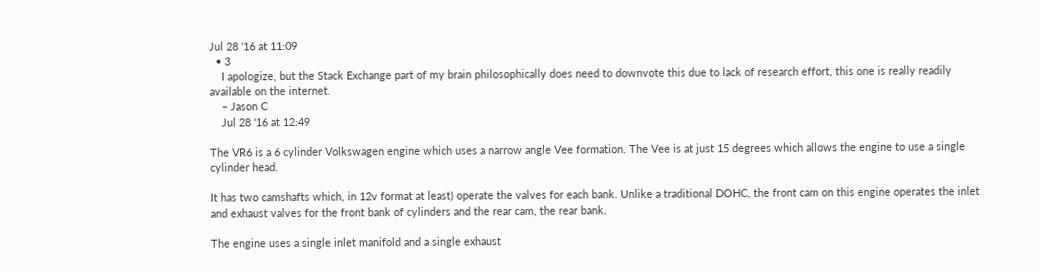Jul 28 '16 at 11:09
  • 3
    I apologize, but the Stack Exchange part of my brain philosophically does need to downvote this due to lack of research effort, this one is really readily available on the internet.
    – Jason C
    Jul 28 '16 at 12:49

The VR6 is a 6 cylinder Volkswagen engine which uses a narrow angle Vee formation. The Vee is at just 15 degrees which allows the engine to use a single cylinder head.

It has two camshafts which, in 12v format at least) operate the valves for each bank. Unlike a traditional DOHC, the front cam on this engine operates the inlet and exhaust valves for the front bank of cylinders and the rear cam, the rear bank.

The engine uses a single inlet manifold and a single exhaust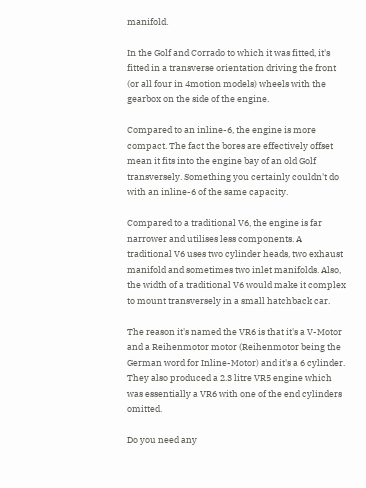manifold.

In the Golf and Corrado to which it was fitted, it's fitted in a transverse orientation driving the front (or all four in 4motion models) wheels with the gearbox on the side of the engine.

Compared to an inline-6, the engine is more compact. The fact the bores are effectively offset mean it fits into the engine bay of an old Golf transversely. Something you certainly couldn't do with an inline-6 of the same capacity.

Compared to a traditional V6, the engine is far narrower and utilises less components. A traditional V6 uses two cylinder heads, two exhaust manifold and sometimes two inlet manifolds. Also, the width of a traditional V6 would make it complex to mount transversely in a small hatchback car.

The reason it's named the VR6 is that it's a V-Motor and a Reihenmotor motor (Reihenmotor being the German word for Inline-Motor) and it's a 6 cylinder. They also produced a 2.3 litre VR5 engine which was essentially a VR6 with one of the end cylinders omitted.

Do you need any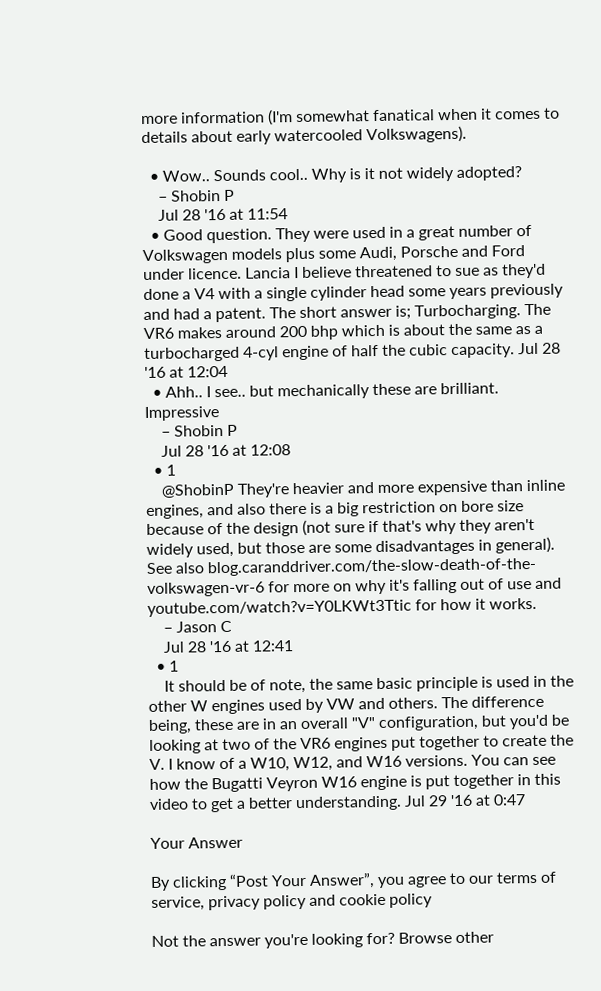more information (I'm somewhat fanatical when it comes to details about early watercooled Volkswagens).

  • Wow.. Sounds cool.. Why is it not widely adopted?
    – Shobin P
    Jul 28 '16 at 11:54
  • Good question. They were used in a great number of Volkswagen models plus some Audi, Porsche and Ford under licence. Lancia I believe threatened to sue as they'd done a V4 with a single cylinder head some years previously and had a patent. The short answer is; Turbocharging. The VR6 makes around 200 bhp which is about the same as a turbocharged 4-cyl engine of half the cubic capacity. Jul 28 '16 at 12:04
  • Ahh.. I see.. but mechanically these are brilliant. Impressive
    – Shobin P
    Jul 28 '16 at 12:08
  • 1
    @ShobinP They're heavier and more expensive than inline engines, and also there is a big restriction on bore size because of the design (not sure if that's why they aren't widely used, but those are some disadvantages in general). See also blog.caranddriver.com/the-slow-death-of-the-volkswagen-vr-6 for more on why it's falling out of use and youtube.com/watch?v=Y0LKWt3Ttic for how it works.
    – Jason C
    Jul 28 '16 at 12:41
  • 1
    It should be of note, the same basic principle is used in the other W engines used by VW and others. The difference being, these are in an overall "V" configuration, but you'd be looking at two of the VR6 engines put together to create the V. I know of a W10, W12, and W16 versions. You can see how the Bugatti Veyron W16 engine is put together in this video to get a better understanding. Jul 29 '16 at 0:47

Your Answer

By clicking “Post Your Answer”, you agree to our terms of service, privacy policy and cookie policy

Not the answer you're looking for? Browse other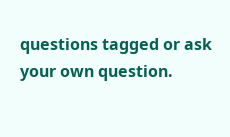questions tagged or ask your own question.